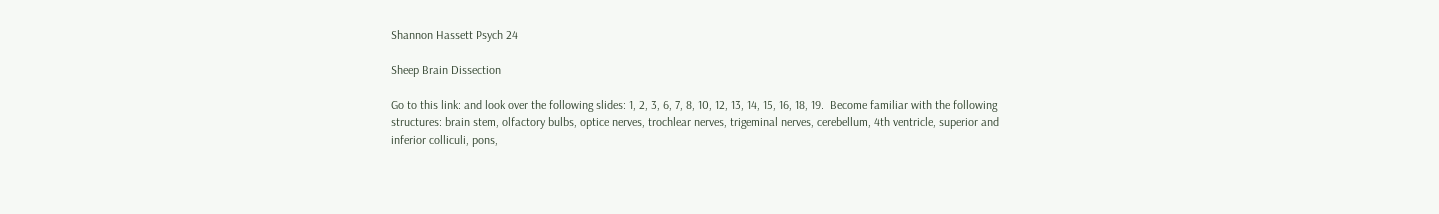Shannon Hassett Psych 24

Sheep Brain Dissection

Go to this link: and look over the following slides: 1, 2, 3, 6, 7, 8, 10, 12, 13, 14, 15, 16, 18, 19.  Become familiar with the following structures: brain stem, olfactory bulbs, optice nerves, trochlear nerves, trigeminal nerves, cerebellum, 4th ventricle, superior and inferior colliculi, pons,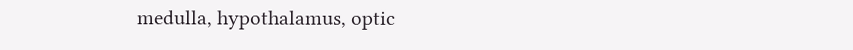medulla, hypothalamus, optic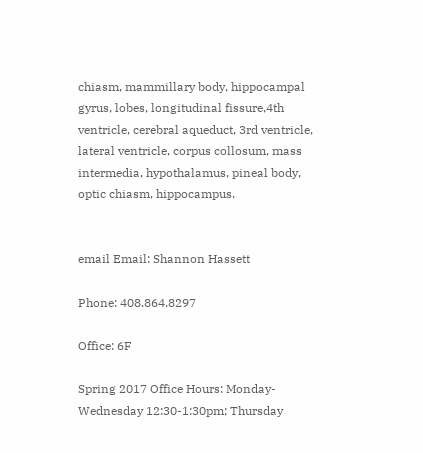chiasm, mammillary body, hippocampal gyrus, lobes, longitudinal fissure,4th ventricle, cerebral aqueduct, 3rd ventricle, lateral ventricle, corpus collosum, mass intermedia, hypothalamus, pineal body, optic chiasm, hippocampus.


email Email: Shannon Hassett

Phone: 408.864.8297

Office: 6F

Spring 2017 Office Hours: Monday-Wednesday 12:30-1:30pm; Thursday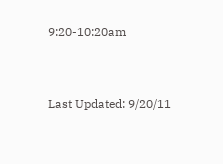9:20-10:20am


Last Updated: 9/20/11